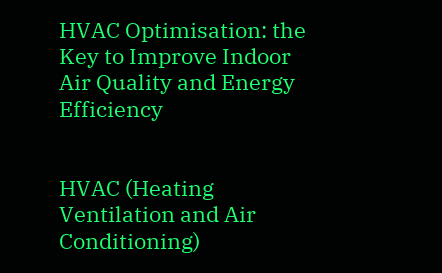HVAC Optimisation: the Key to Improve Indoor Air Quality and Energy Efficiency


HVAC (Heating Ventilation and Air Conditioning)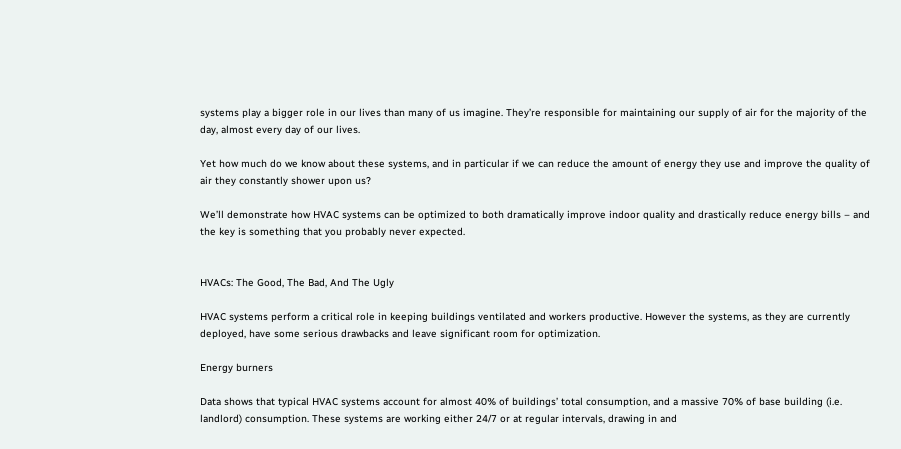systems play a bigger role in our lives than many of us imagine. They’re responsible for maintaining our supply of air for the majority of the day, almost every day of our lives.

Yet how much do we know about these systems, and in particular if we can reduce the amount of energy they use and improve the quality of air they constantly shower upon us?

We’ll demonstrate how HVAC systems can be optimized to both dramatically improve indoor quality and drastically reduce energy bills – and the key is something that you probably never expected.


HVACs: The Good, The Bad, And The Ugly

HVAC systems perform a critical role in keeping buildings ventilated and workers productive. However the systems, as they are currently deployed, have some serious drawbacks and leave significant room for optimization.

Energy burners

Data shows that typical HVAC systems account for almost 40% of buildings’ total consumption, and a massive 70% of base building (i.e. landlord) consumption. These systems are working either 24/7 or at regular intervals, drawing in and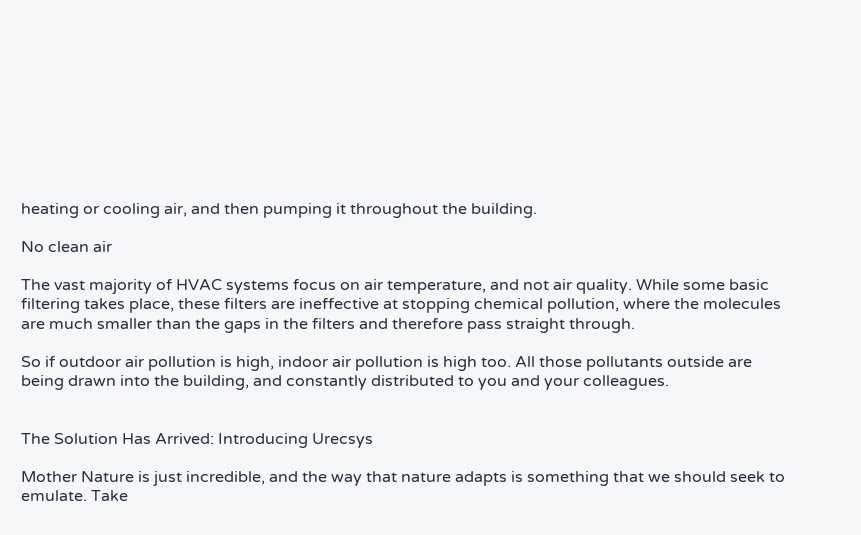heating or cooling air, and then pumping it throughout the building.

No clean air

The vast majority of HVAC systems focus on air temperature, and not air quality. While some basic filtering takes place, these filters are ineffective at stopping chemical pollution, where the molecules are much smaller than the gaps in the filters and therefore pass straight through.

So if outdoor air pollution is high, indoor air pollution is high too. All those pollutants outside are being drawn into the building, and constantly distributed to you and your colleagues.


The Solution Has Arrived: Introducing Urecsys

Mother Nature is just incredible, and the way that nature adapts is something that we should seek to emulate. Take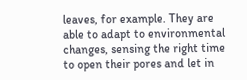leaves, for example. They are able to adapt to environmental changes, sensing the right time to open their pores and let in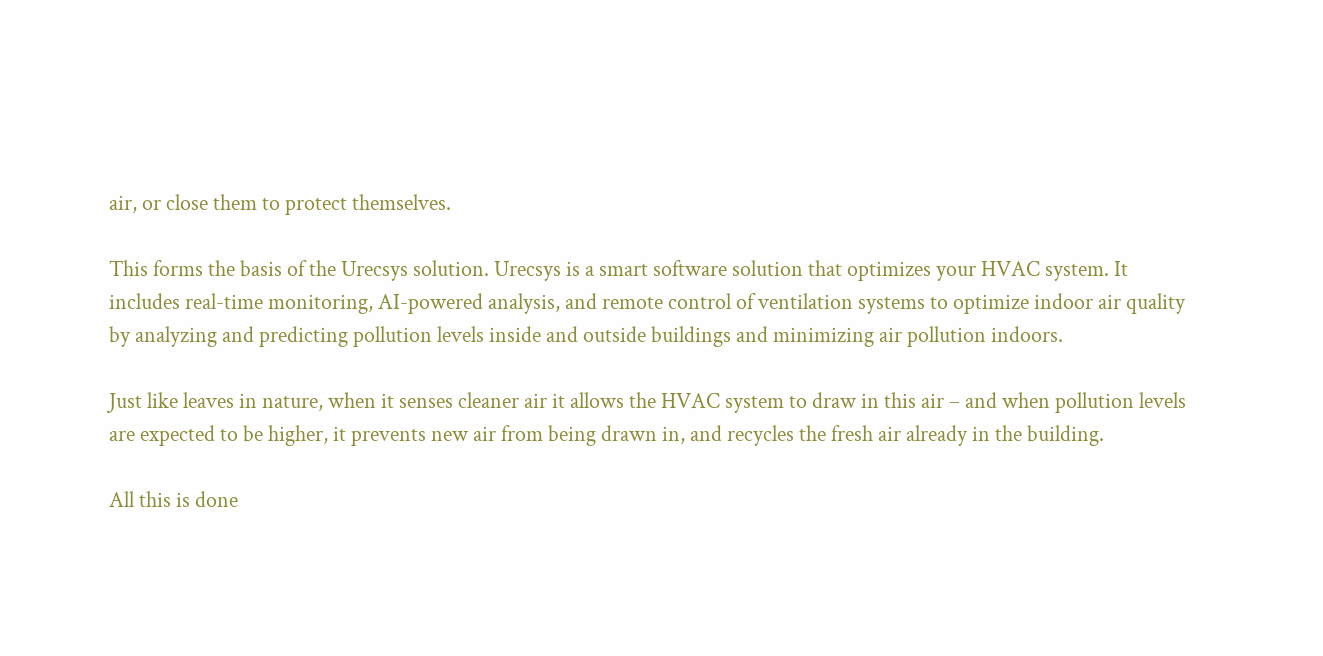air, or close them to protect themselves.

This forms the basis of the Urecsys solution. Urecsys is a smart software solution that optimizes your HVAC system. It includes real-time monitoring, AI-powered analysis, and remote control of ventilation systems to optimize indoor air quality by analyzing and predicting pollution levels inside and outside buildings and minimizing air pollution indoors.

Just like leaves in nature, when it senses cleaner air it allows the HVAC system to draw in this air – and when pollution levels are expected to be higher, it prevents new air from being drawn in, and recycles the fresh air already in the building.

All this is done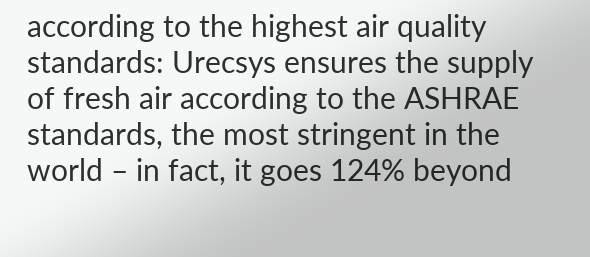according to the highest air quality standards: Urecsys ensures the supply of fresh air according to the ASHRAE standards, the most stringent in the world – in fact, it goes 124% beyond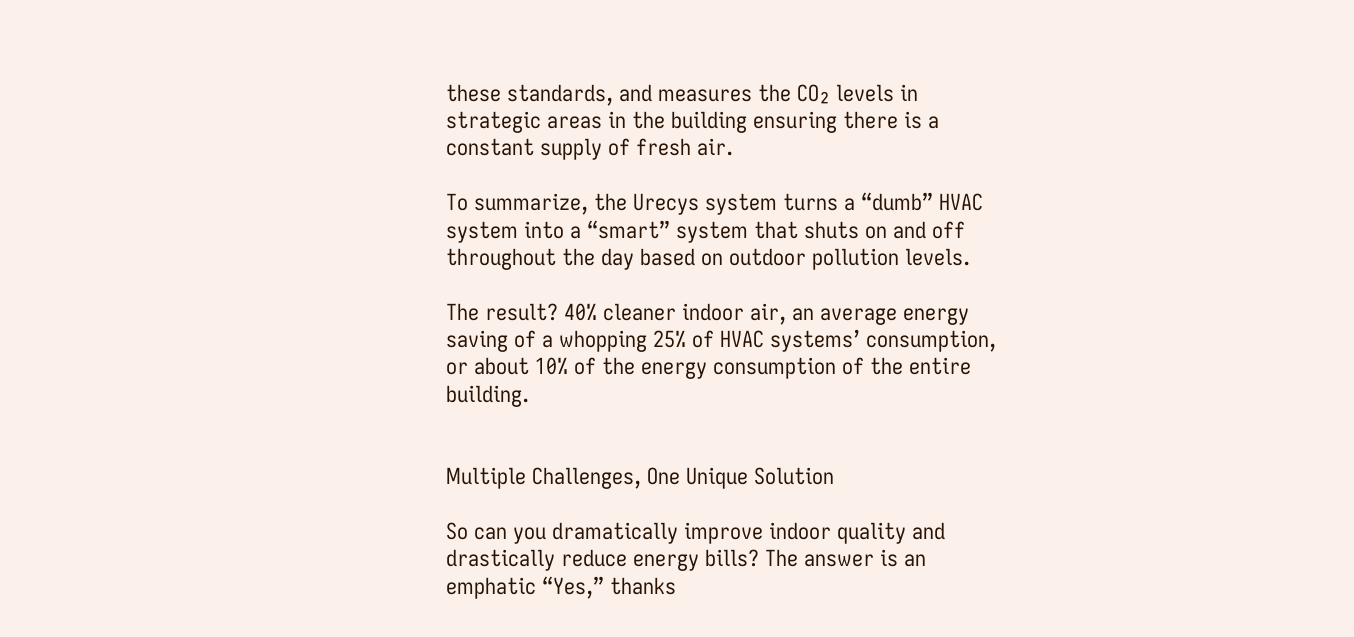these standards, and measures the CO₂ levels in strategic areas in the building ensuring there is a constant supply of fresh air.

To summarize, the Urecys system turns a “dumb” HVAC system into a “smart” system that shuts on and off throughout the day based on outdoor pollution levels.

The result? 40% cleaner indoor air, an average energy saving of a whopping 25% of HVAC systems’ consumption, or about 10% of the energy consumption of the entire building.


Multiple Challenges, One Unique Solution

So can you dramatically improve indoor quality and drastically reduce energy bills? The answer is an emphatic “Yes,” thanks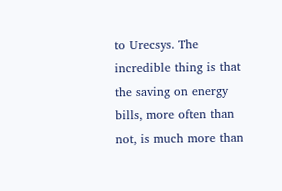to Urecsys. The incredible thing is that the saving on energy bills, more often than not, is much more than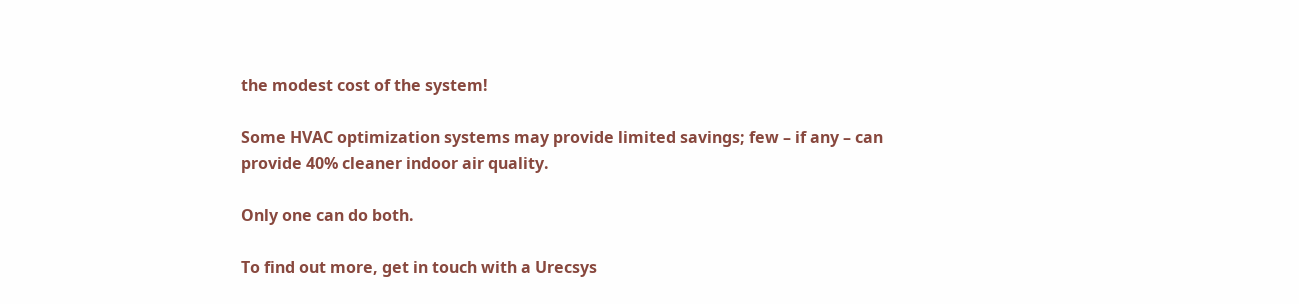the modest cost of the system!

Some HVAC optimization systems may provide limited savings; few – if any – can provide 40% cleaner indoor air quality.

Only one can do both.

To find out more, get in touch with a Urecsys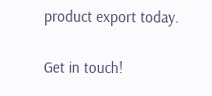product export today.

Get in touch!